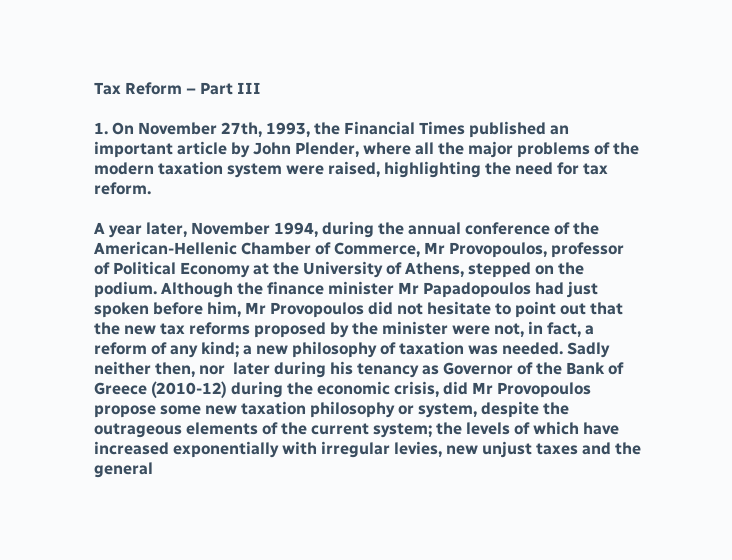Tax Reform – Part III

1. On November 27th, 1993, the Financial Times published an important article by John Plender, where all the major problems of the modern taxation system were raised, highlighting the need for tax reform.

A year later, November 1994, during the annual conference of the American-Hellenic Chamber of Commerce, Mr Provopoulos, professor of Political Economy at the University of Athens, stepped on the podium. Although the finance minister Mr Papadopoulos had just spoken before him, Mr Provopoulos did not hesitate to point out that the new tax reforms proposed by the minister were not, in fact, a reform of any kind; a new philosophy of taxation was needed. Sadly neither then, nor  later during his tenancy as Governor of the Bank of Greece (2010-12) during the economic crisis, did Mr Provopoulos propose some new taxation philosophy or system, despite the outrageous elements of the current system; the levels of which have increased exponentially with irregular levies, new unjust taxes and the general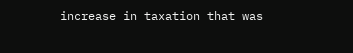increase in taxation that was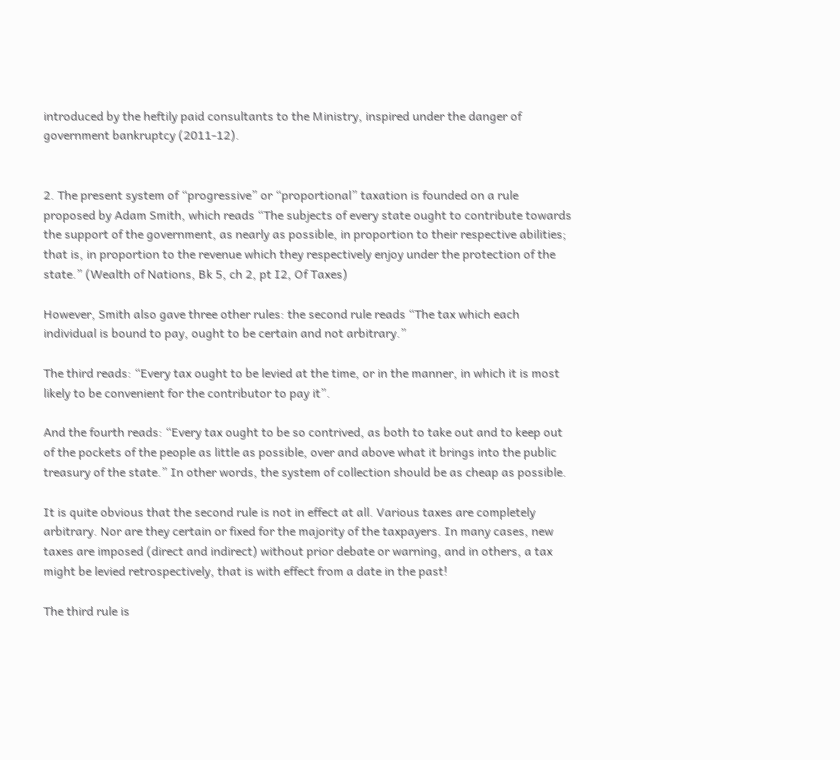introduced by the heftily paid consultants to the Ministry, inspired under the danger of government bankruptcy (2011-12).


2. The present system of “progressive” or “proportional” taxation is founded on a rule proposed by Adam Smith, which reads “The subjects of every state ought to contribute towards the support of the government, as nearly as possible, in proportion to their respective abilities; that is, in proportion to the revenue which they respectively enjoy under the protection of the state.” (Wealth of Nations, Bk 5, ch 2, pt I2, Of Taxes)

However, Smith also gave three other rules: the second rule reads “The tax which each individual is bound to pay, ought to be certain and not arbitrary.”

The third reads: “Every tax ought to be levied at the time, or in the manner, in which it is most likely to be convenient for the contributor to pay it”.

And the fourth reads: “Every tax ought to be so contrived, as both to take out and to keep out of the pockets of the people as little as possible, over and above what it brings into the public treasury of the state.” In other words, the system of collection should be as cheap as possible.

It is quite obvious that the second rule is not in effect at all. Various taxes are completely arbitrary. Nor are they certain or fixed for the majority of the taxpayers. In many cases, new taxes are imposed (direct and indirect) without prior debate or warning, and in others, a tax might be levied retrospectively, that is with effect from a date in the past!

The third rule is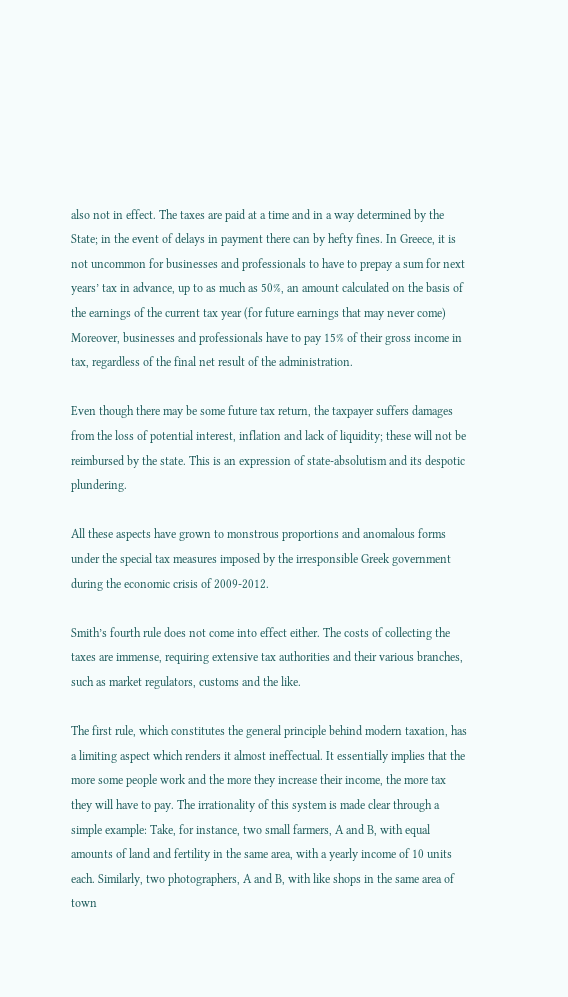also not in effect. The taxes are paid at a time and in a way determined by the State; in the event of delays in payment there can by hefty fines. In Greece, it is not uncommon for businesses and professionals to have to prepay a sum for next years’ tax in advance, up to as much as 50%, an amount calculated on the basis of the earnings of the current tax year (for future earnings that may never come) Moreover, businesses and professionals have to pay 15% of their gross income in tax, regardless of the final net result of the administration.

Even though there may be some future tax return, the taxpayer suffers damages from the loss of potential interest, inflation and lack of liquidity; these will not be reimbursed by the state. This is an expression of state-absolutism and its despotic plundering.

All these aspects have grown to monstrous proportions and anomalous forms under the special tax measures imposed by the irresponsible Greek government during the economic crisis of 2009-2012.

Smith’s fourth rule does not come into effect either. The costs of collecting the taxes are immense, requiring extensive tax authorities and their various branches, such as market regulators, customs and the like.

The first rule, which constitutes the general principle behind modern taxation, has a limiting aspect which renders it almost ineffectual. It essentially implies that the more some people work and the more they increase their income, the more tax they will have to pay. The irrationality of this system is made clear through a simple example: Take, for instance, two small farmers, A and B, with equal amounts of land and fertility in the same area, with a yearly income of 10 units each. Similarly, two photographers, A and B, with like shops in the same area of town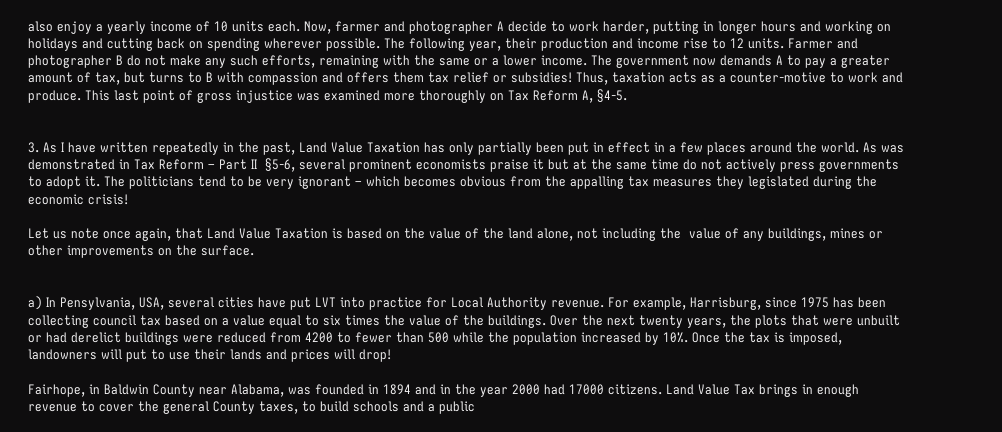also enjoy a yearly income of 10 units each. Now, farmer and photographer A decide to work harder, putting in longer hours and working on holidays and cutting back on spending wherever possible. The following year, their production and income rise to 12 units. Farmer and photographer B do not make any such efforts, remaining with the same or a lower income. The government now demands A to pay a greater amount of tax, but turns to B with compassion and offers them tax relief or subsidies! Thus, taxation acts as a counter-motive to work and produce. This last point of gross injustice was examined more thoroughly on Tax Reform A, §4-5.


3. As I have written repeatedly in the past, Land Value Taxation has only partially been put in effect in a few places around the world. As was demonstrated in Tax Reform – Part II  §5-6, several prominent economists praise it but at the same time do not actively press governments to adopt it. The politicians tend to be very ignorant – which becomes obvious from the appalling tax measures they legislated during the economic crisis!

Let us note once again, that Land Value Taxation is based on the value of the land alone, not including the  value of any buildings, mines or other improvements on the surface.


a) In Pensylvania, USA, several cities have put LVT into practice for Local Authority revenue. For example, Harrisburg, since 1975 has been collecting council tax based on a value equal to six times the value of the buildings. Over the next twenty years, the plots that were unbuilt or had derelict buildings were reduced from 4200 to fewer than 500 while the population increased by 10%. Once the tax is imposed, landowners will put to use their lands and prices will drop!

Fairhope, in Baldwin County near Alabama, was founded in 1894 and in the year 2000 had 17000 citizens. Land Value Tax brings in enough revenue to cover the general County taxes, to build schools and a public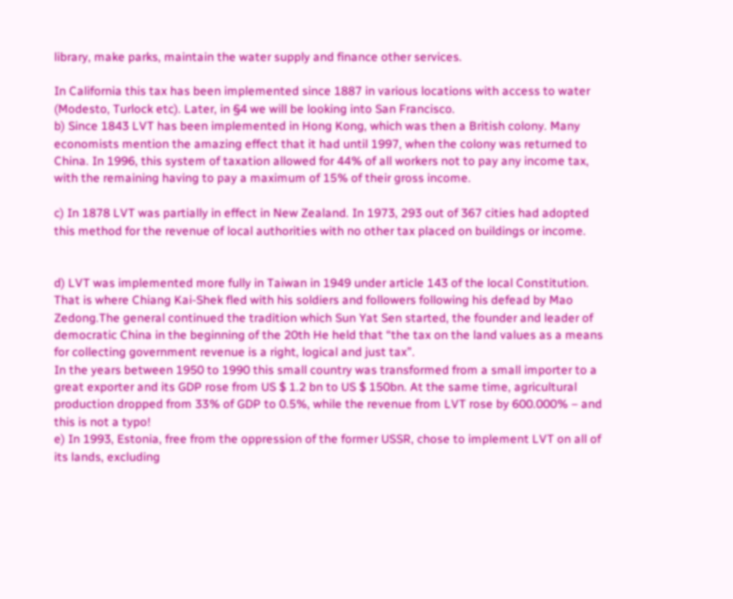library, make parks, maintain the water supply and finance other services.

In California this tax has been implemented since 1887 in various locations with access to water (Modesto, Turlock etc). Later, in §4 we will be looking into San Francisco.
b) Since 1843 LVT has been implemented in Hong Kong, which was then a British colony. Many economists mention the amazing effect that it had until 1997, when the colony was returned to China. In 1996, this system of taxation allowed for 44% of all workers not to pay any income tax, with the remaining having to pay a maximum of 15% of their gross income.

c) In 1878 LVT was partially in effect in New Zealand. In 1973, 293 out of 367 cities had adopted this method for the revenue of local authorities with no other tax placed on buildings or income.


d) LVT was implemented more fully in Taiwan in 1949 under article 143 of the local Constitution. That is where Chiang Kai-Shek fled with his soldiers and followers following his defead by Mao Zedong.The general continued the tradition which Sun Yat Sen started, the founder and leader of democratic China in the beginning of the 20th He held that “the tax on the land values as a means for collecting government revenue is a right, logical and just tax”.
In the years between 1950 to 1990 this small country was transformed from a small importer to a great exporter and its GDP rose from US $ 1.2 bn to US $ 150bn. At the same time, agricultural production dropped from 33% of GDP to 0.5%, while the revenue from LVT rose by 600.000% – and this is not a typo!
e) In 1993, Estonia, free from the oppression of the former USSR, chose to implement LVT on all of its lands, excluding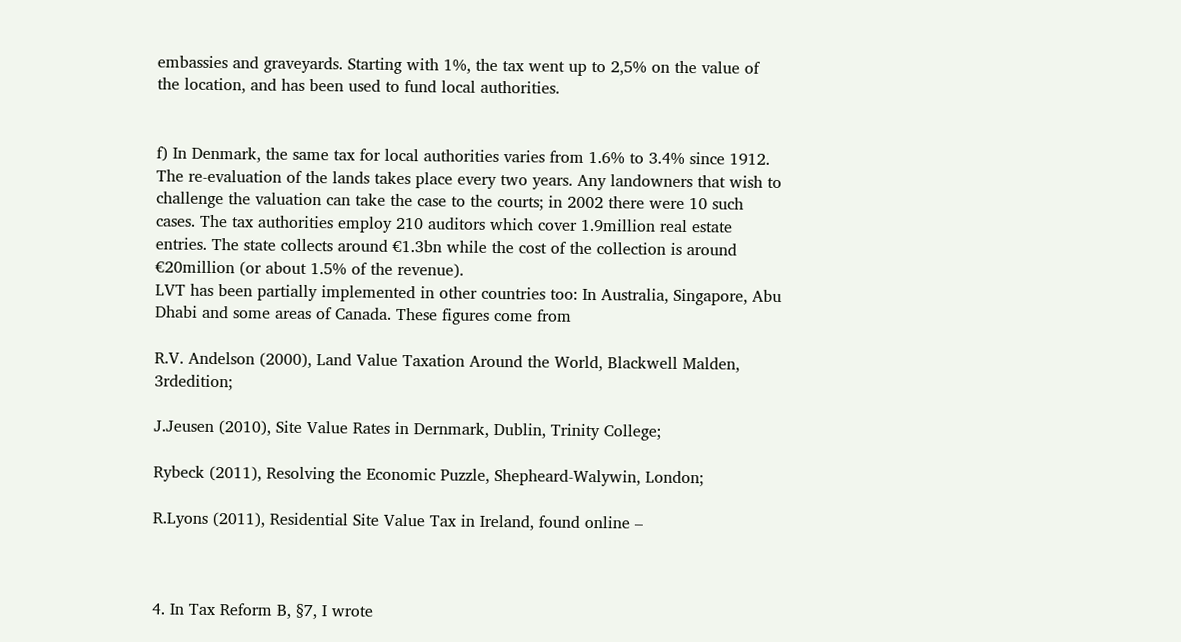embassies and graveyards. Starting with 1%, the tax went up to 2,5% on the value of the location, and has been used to fund local authorities.


f) In Denmark, the same tax for local authorities varies from 1.6% to 3.4% since 1912. The re-evaluation of the lands takes place every two years. Any landowners that wish to challenge the valuation can take the case to the courts; in 2002 there were 10 such cases. The tax authorities employ 210 auditors which cover 1.9million real estate entries. The state collects around €1.3bn while the cost of the collection is around €20million (or about 1.5% of the revenue).
LVT has been partially implemented in other countries too: In Australia, Singapore, Abu Dhabi and some areas of Canada. These figures come from

R.V. Andelson (2000), Land Value Taxation Around the World, Blackwell Malden, 3rdedition;

J.Jeusen (2010), Site Value Rates in Dernmark, Dublin, Trinity College;

Rybeck (2011), Resolving the Economic Puzzle, Shepheard-Walywin, London;

R.Lyons (2011), Residential Site Value Tax in Ireland, found online –



4. In Tax Reform B, §7, I wrote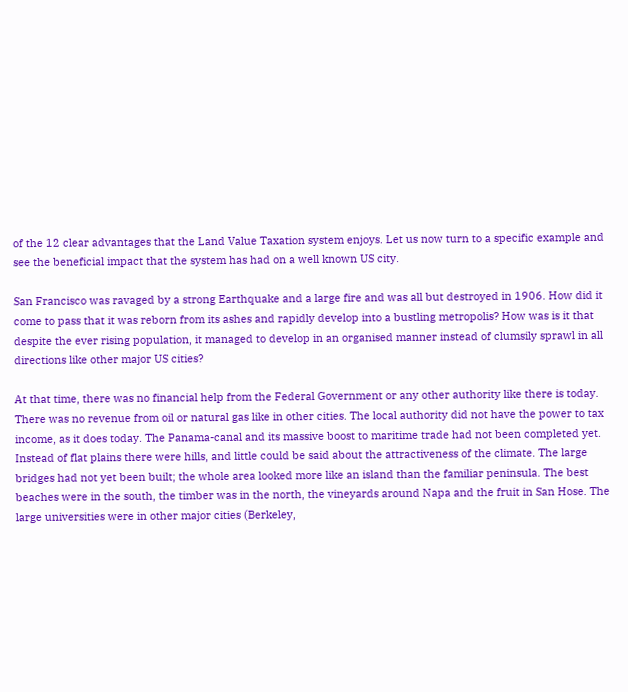of the 12 clear advantages that the Land Value Taxation system enjoys. Let us now turn to a specific example and see the beneficial impact that the system has had on a well known US city.

San Francisco was ravaged by a strong Earthquake and a large fire and was all but destroyed in 1906. How did it come to pass that it was reborn from its ashes and rapidly develop into a bustling metropolis? How was is it that despite the ever rising population, it managed to develop in an organised manner instead of clumsily sprawl in all directions like other major US cities?

At that time, there was no financial help from the Federal Government or any other authority like there is today. There was no revenue from oil or natural gas like in other cities. The local authority did not have the power to tax income, as it does today. The Panama-canal and its massive boost to maritime trade had not been completed yet. Instead of flat plains there were hills, and little could be said about the attractiveness of the climate. The large bridges had not yet been built; the whole area looked more like an island than the familiar peninsula. The best beaches were in the south, the timber was in the north, the vineyards around Napa and the fruit in San Hose. The large universities were in other major cities (Berkeley,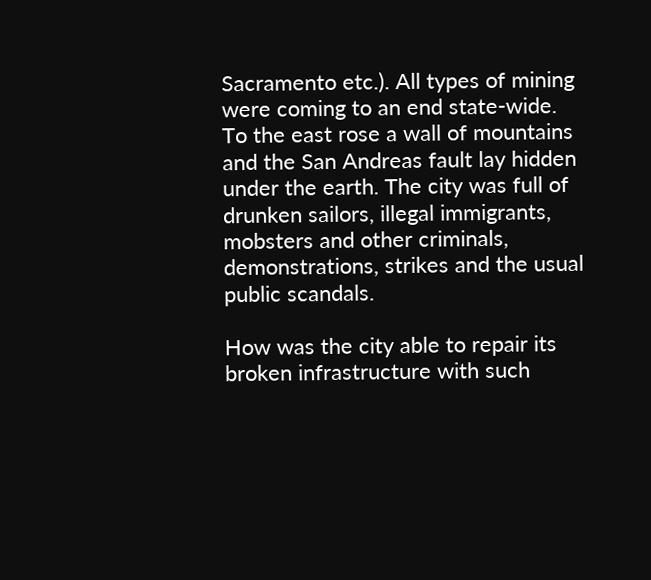Sacramento etc.). All types of mining were coming to an end state-wide. To the east rose a wall of mountains and the San Andreas fault lay hidden under the earth. The city was full of drunken sailors, illegal immigrants, mobsters and other criminals, demonstrations, strikes and the usual public scandals.

How was the city able to repair its broken infrastructure with such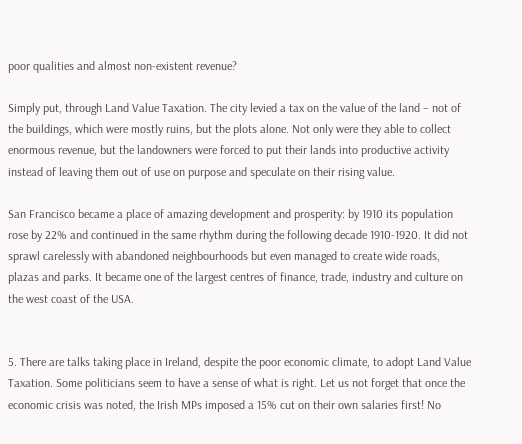poor qualities and almost non-existent revenue?

Simply put, through Land Value Taxation. The city levied a tax on the value of the land – not of the buildings, which were mostly ruins, but the plots alone. Not only were they able to collect enormous revenue, but the landowners were forced to put their lands into productive activity instead of leaving them out of use on purpose and speculate on their rising value.

San Francisco became a place of amazing development and prosperity: by 1910 its population rose by 22% and continued in the same rhythm during the following decade 1910-1920. It did not sprawl carelessly with abandoned neighbourhoods but even managed to create wide roads, plazas and parks. It became one of the largest centres of finance, trade, industry and culture on the west coast of the USA.


5. There are talks taking place in Ireland, despite the poor economic climate, to adopt Land Value Taxation. Some politicians seem to have a sense of what is right. Let us not forget that once the economic crisis was noted, the Irish MPs imposed a 15% cut on their own salaries first! No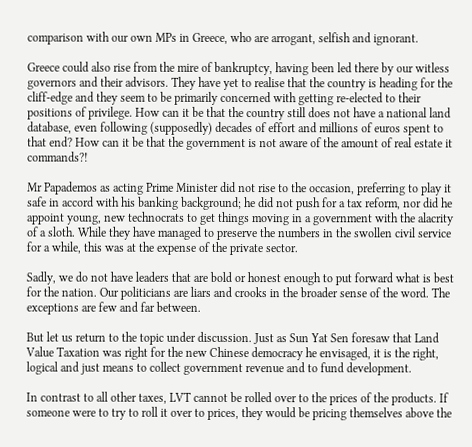comparison with our own MPs in Greece, who are arrogant, selfish and ignorant.

Greece could also rise from the mire of bankruptcy, having been led there by our witless governors and their advisors. They have yet to realise that the country is heading for the cliff-edge and they seem to be primarily concerned with getting re-elected to their positions of privilege. How can it be that the country still does not have a national land database, even following (supposedly) decades of effort and millions of euros spent to that end? How can it be that the government is not aware of the amount of real estate it commands?!

Mr Papademos as acting Prime Minister did not rise to the occasion, preferring to play it safe in accord with his banking background; he did not push for a tax reform, nor did he appoint young, new technocrats to get things moving in a government with the alacrity of a sloth. While they have managed to preserve the numbers in the swollen civil service for a while, this was at the expense of the private sector.

Sadly, we do not have leaders that are bold or honest enough to put forward what is best for the nation. Our politicians are liars and crooks in the broader sense of the word. The exceptions are few and far between.

But let us return to the topic under discussion. Just as Sun Yat Sen foresaw that Land Value Taxation was right for the new Chinese democracy he envisaged, it is the right, logical and just means to collect government revenue and to fund development.

In contrast to all other taxes, LVT cannot be rolled over to the prices of the products. If someone were to try to roll it over to prices, they would be pricing themselves above the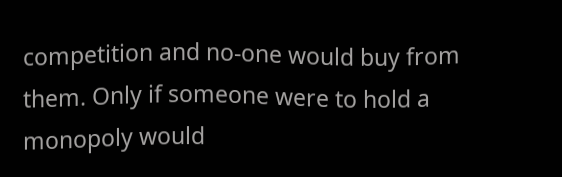competition and no-one would buy from them. Only if someone were to hold a monopoly would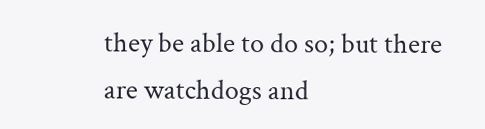they be able to do so; but there are watchdogs and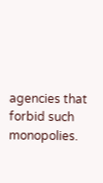agencies that forbid such monopolies.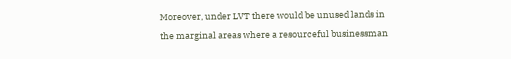Moreover, under LVT there would be unused lands in the marginal areas where a resourceful businessman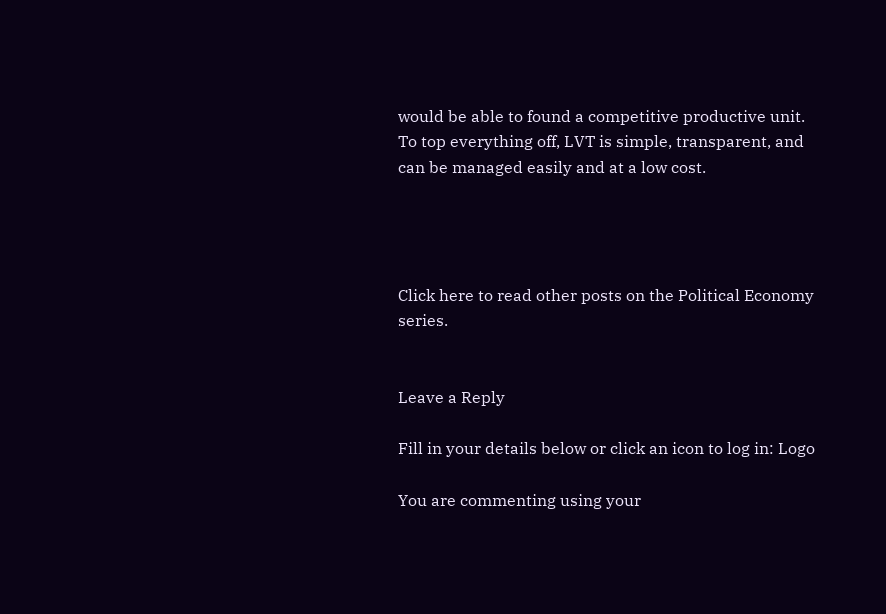would be able to found a competitive productive unit.
To top everything off, LVT is simple, transparent, and can be managed easily and at a low cost.




Click here to read other posts on the Political Economy series.


Leave a Reply

Fill in your details below or click an icon to log in: Logo

You are commenting using your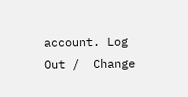account. Log Out /  Change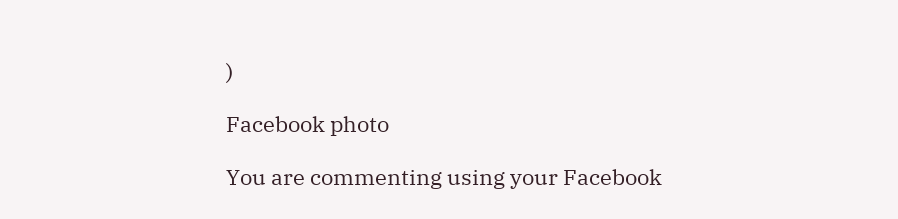)

Facebook photo

You are commenting using your Facebook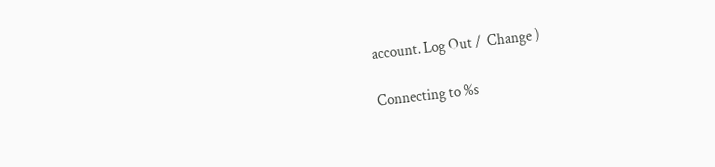account. Log Out /  Change )

Connecting to %s